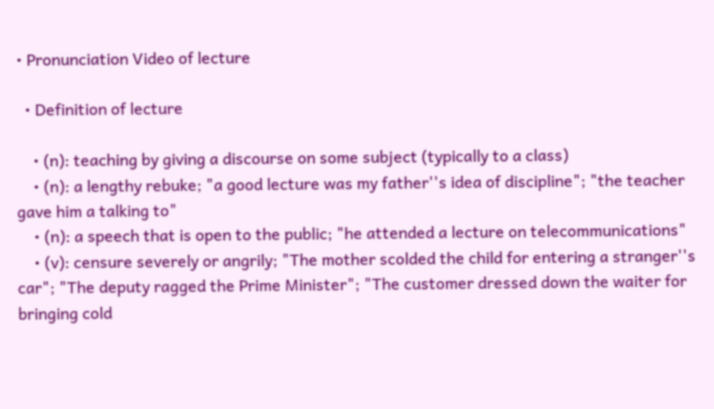• Pronunciation Video of lecture

  • Definition of lecture

    • (n): teaching by giving a discourse on some subject (typically to a class)
    • (n): a lengthy rebuke; "a good lecture was my father''s idea of discipline"; "the teacher gave him a talking to"
    • (n): a speech that is open to the public; "he attended a lecture on telecommunications"
    • (v): censure severely or angrily; "The mother scolded the child for entering a stranger''s car"; "The deputy ragged the Prime Minister"; "The customer dressed down the waiter for bringing cold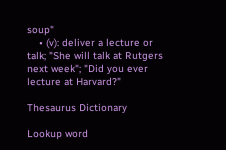soup"
    • (v): deliver a lecture or talk; "She will talk at Rutgers next week"; "Did you ever lecture at Harvard?"

Thesaurus Dictionary

Lookup word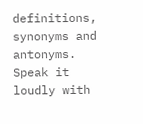definitions, synonyms and antonyms. Speak it loudly with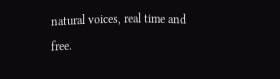natural voices, real time and free.